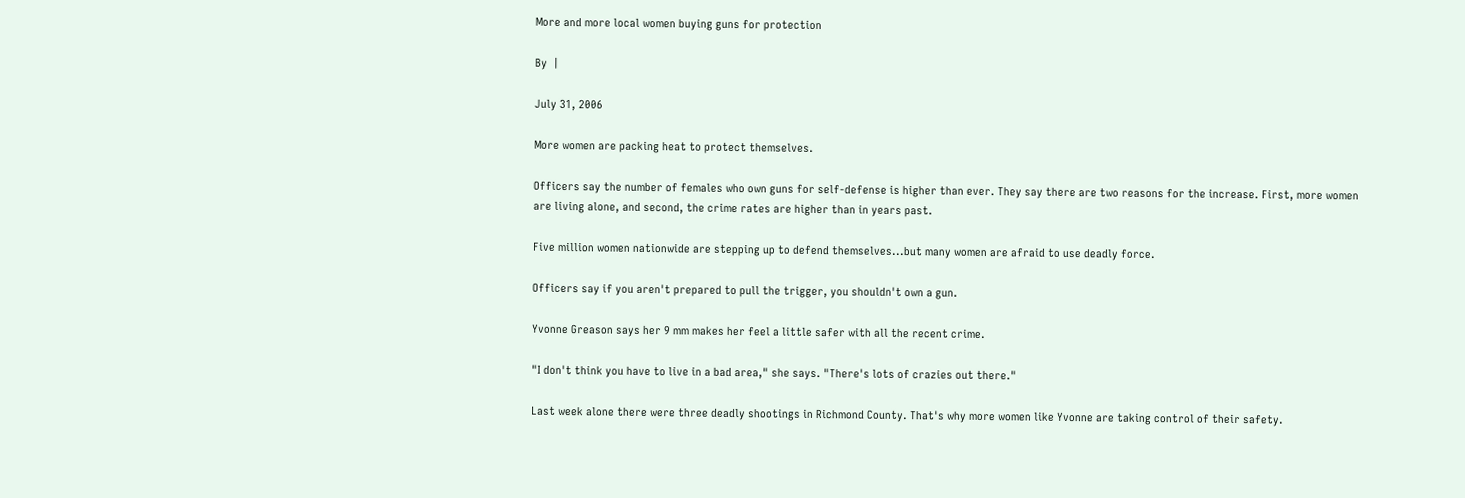More and more local women buying guns for protection

By  |

July 31, 2006

More women are packing heat to protect themselves.

Officers say the number of females who own guns for self-defense is higher than ever. They say there are two reasons for the increase. First, more women are living alone, and second, the crime rates are higher than in years past.

Five million women nationwide are stepping up to defend themselves...but many women are afraid to use deadly force.

Officers say if you aren't prepared to pull the trigger, you shouldn't own a gun.

Yvonne Greason says her 9 mm makes her feel a little safer with all the recent crime.

"I don't think you have to live in a bad area," she says. "There's lots of crazies out there."

Last week alone there were three deadly shootings in Richmond County. That's why more women like Yvonne are taking control of their safety.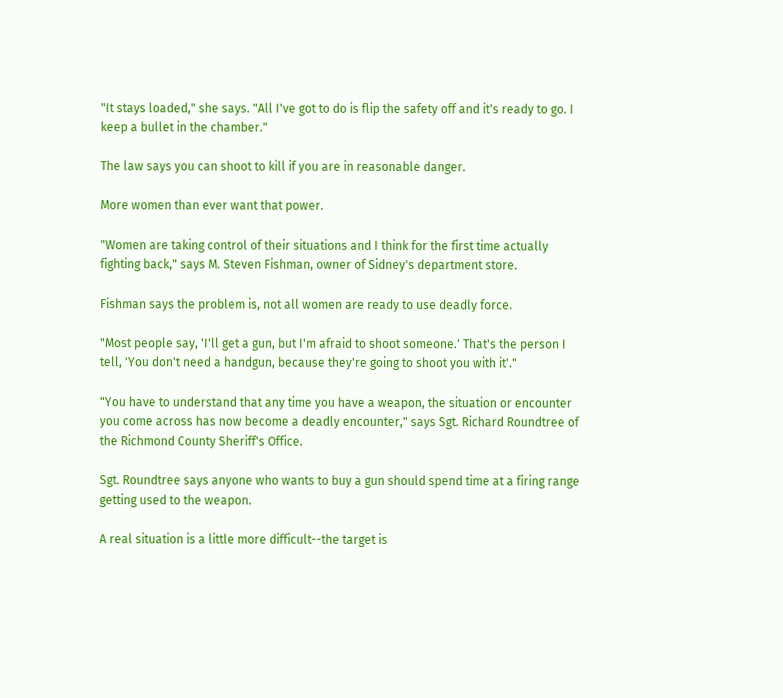"It stays loaded," she says. "All I've got to do is flip the safety off and it's ready to go. I keep a bullet in the chamber."

The law says you can shoot to kill if you are in reasonable danger.

More women than ever want that power.

"Women are taking control of their situations and I think for the first time actually fighting back," says M. Steven Fishman, owner of Sidney's department store.

Fishman says the problem is, not all women are ready to use deadly force.

"Most people say, 'I'll get a gun, but I'm afraid to shoot someone.' That's the person I tell, 'You don't need a handgun, because they're going to shoot you with it'."

"You have to understand that any time you have a weapon, the situation or encounter you come across has now become a deadly encounter," says Sgt. Richard Roundtree of the Richmond County Sheriff's Office.

Sgt. Roundtree says anyone who wants to buy a gun should spend time at a firing range getting used to the weapon.

A real situation is a little more difficult--the target is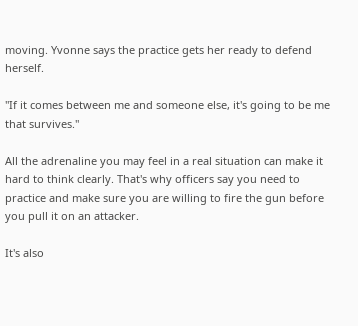moving. Yvonne says the practice gets her ready to defend herself.

"If it comes between me and someone else, it's going to be me that survives."

All the adrenaline you may feel in a real situation can make it hard to think clearly. That's why officers say you need to practice and make sure you are willing to fire the gun before you pull it on an attacker.

It's also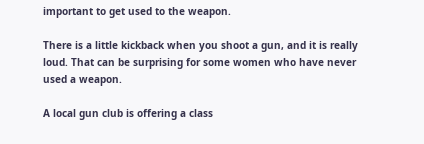important to get used to the weapon.

There is a little kickback when you shoot a gun, and it is really loud. That can be surprising for some women who have never used a weapon.

A local gun club is offering a class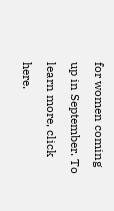for women coming up in September. To learn more, click here.